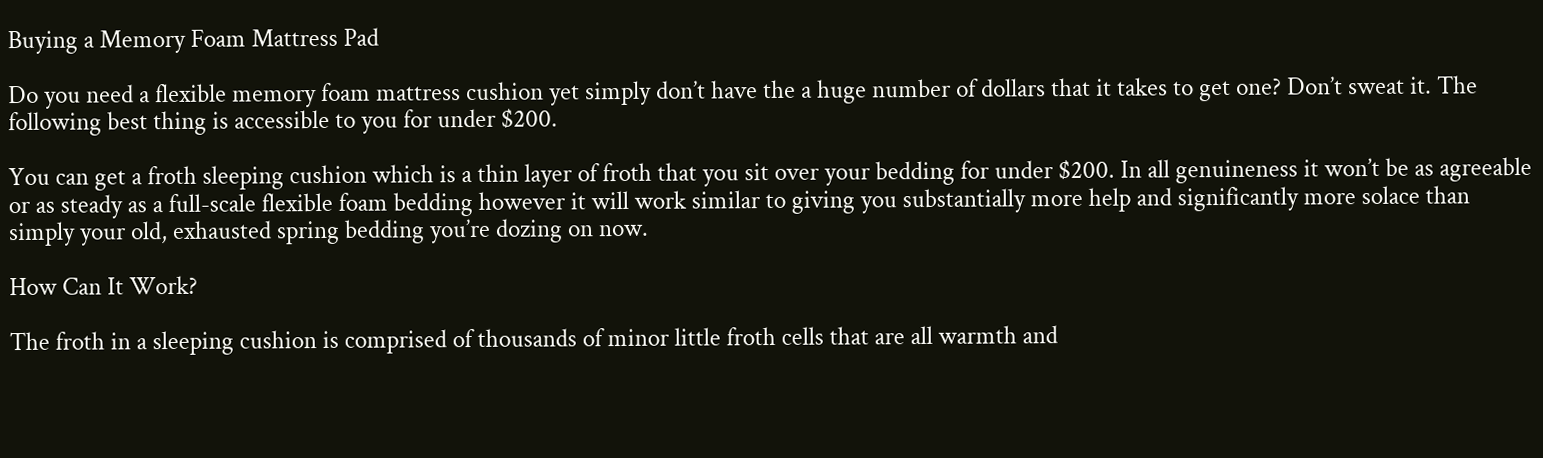Buying a Memory Foam Mattress Pad

Do you need a flexible memory foam mattress cushion yet simply don’t have the a huge number of dollars that it takes to get one? Don’t sweat it. The following best thing is accessible to you for under $200.

You can get a froth sleeping cushion which is a thin layer of froth that you sit over your bedding for under $200. In all genuineness it won’t be as agreeable or as steady as a full-scale flexible foam bedding however it will work similar to giving you substantially more help and significantly more solace than simply your old, exhausted spring bedding you’re dozing on now.

How Can It Work?

The froth in a sleeping cushion is comprised of thousands of minor little froth cells that are all warmth and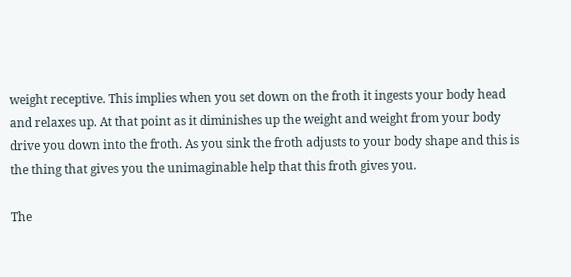weight receptive. This implies when you set down on the froth it ingests your body head and relaxes up. At that point as it diminishes up the weight and weight from your body drive you down into the froth. As you sink the froth adjusts to your body shape and this is the thing that gives you the unimaginable help that this froth gives you.

The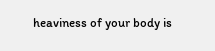heaviness of your body is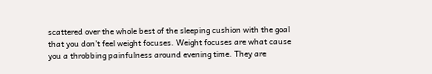scattered over the whole best of the sleeping cushion with the goal that you don’t feel weight focuses. Weight focuses are what cause you a throbbing painfulness around evening time. They are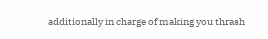additionally in charge of making you thrash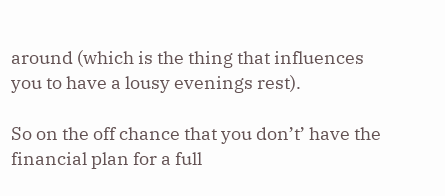around (which is the thing that influences you to have a lousy evenings rest).

So on the off chance that you don’t’ have the financial plan for a full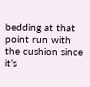bedding at that point run with the cushion since it’s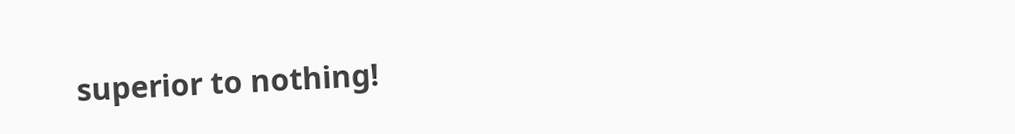superior to nothing!